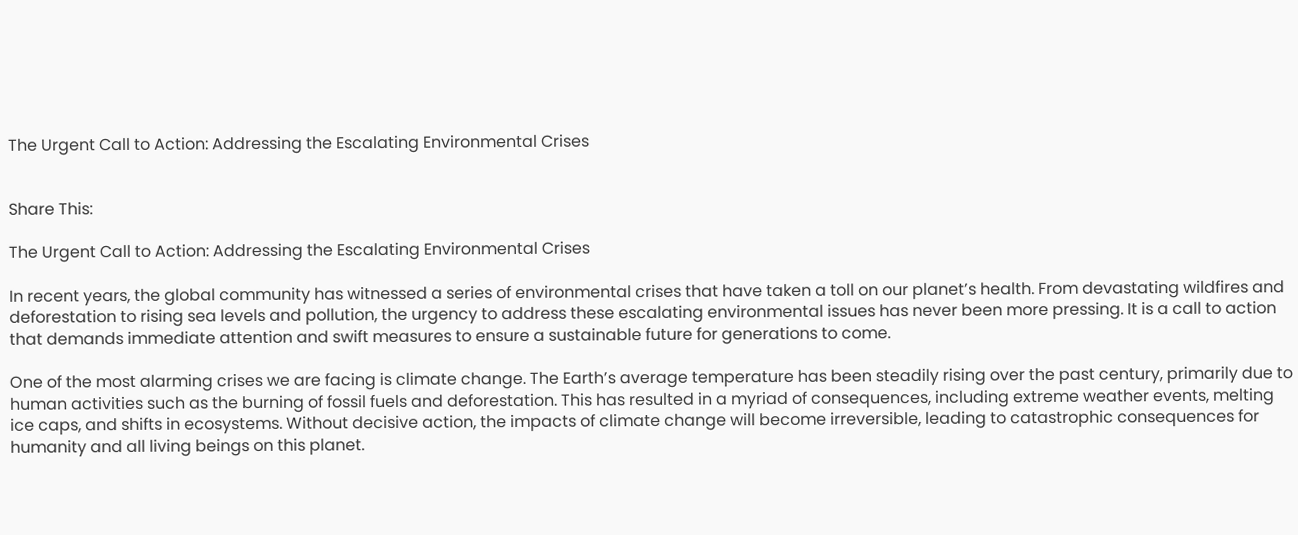The Urgent Call to Action: Addressing the Escalating Environmental Crises


Share This:

The Urgent Call to Action: Addressing the Escalating Environmental Crises

In recent years, the global community has witnessed a series of environmental crises that have taken a toll on our planet’s health. From devastating wildfires and deforestation to rising sea levels and pollution, the urgency to address these escalating environmental issues has never been more pressing. It is a call to action that demands immediate attention and swift measures to ensure a sustainable future for generations to come.

One of the most alarming crises we are facing is climate change. The Earth’s average temperature has been steadily rising over the past century, primarily due to human activities such as the burning of fossil fuels and deforestation. This has resulted in a myriad of consequences, including extreme weather events, melting ice caps, and shifts in ecosystems. Without decisive action, the impacts of climate change will become irreversible, leading to catastrophic consequences for humanity and all living beings on this planet.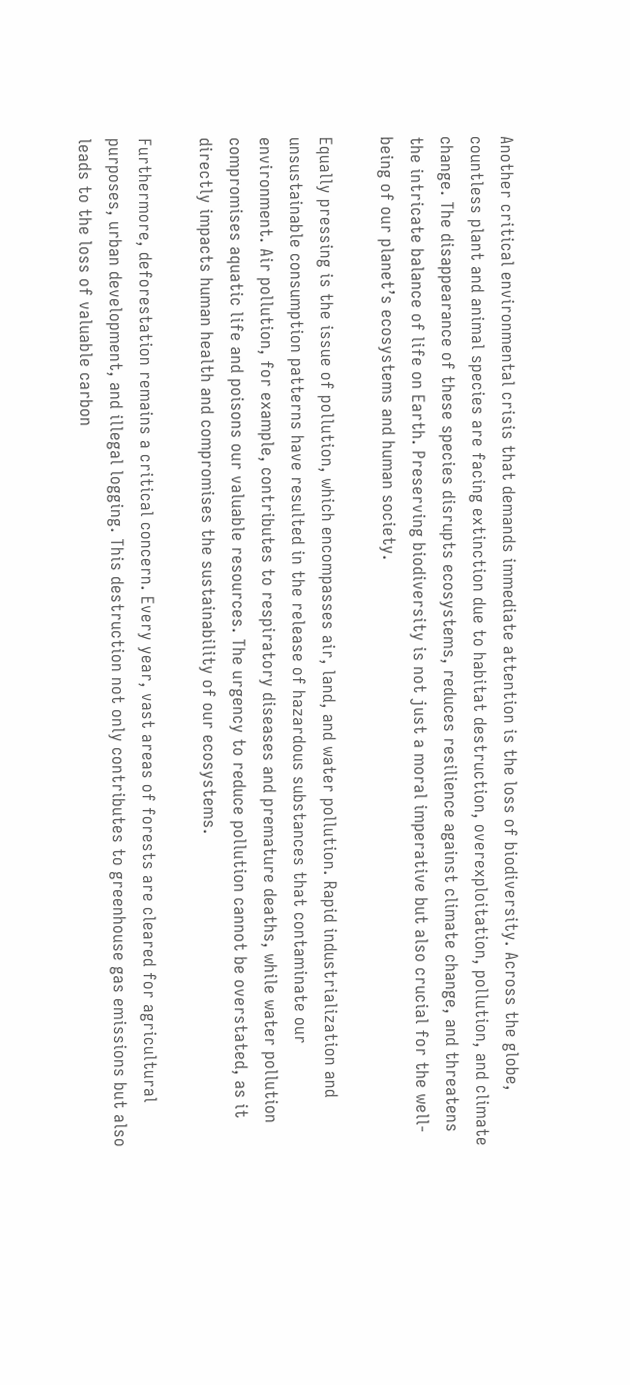Another critical environmental crisis that demands immediate attention is the loss of biodiversity. Across the globe, countless plant and animal species are facing extinction due to habitat destruction, overexploitation, pollution, and climate change. The disappearance of these species disrupts ecosystems, reduces resilience against climate change, and threatens the intricate balance of life on Earth. Preserving biodiversity is not just a moral imperative but also crucial for the well-being of our planet’s ecosystems and human society.

Equally pressing is the issue of pollution, which encompasses air, land, and water pollution. Rapid industrialization and unsustainable consumption patterns have resulted in the release of hazardous substances that contaminate our environment. Air pollution, for example, contributes to respiratory diseases and premature deaths, while water pollution compromises aquatic life and poisons our valuable resources. The urgency to reduce pollution cannot be overstated, as it directly impacts human health and compromises the sustainability of our ecosystems.

Furthermore, deforestation remains a critical concern. Every year, vast areas of forests are cleared for agricultural purposes, urban development, and illegal logging. This destruction not only contributes to greenhouse gas emissions but also leads to the loss of valuable carbon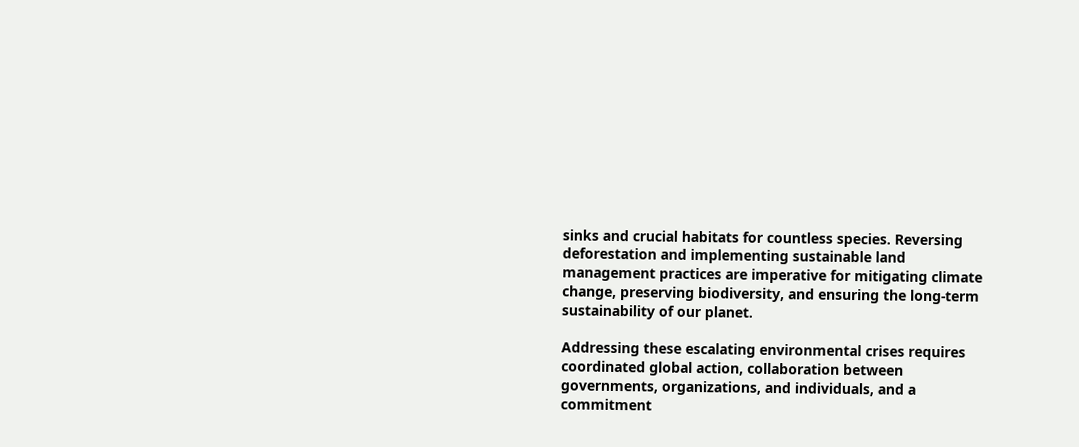sinks and crucial habitats for countless species. Reversing deforestation and implementing sustainable land management practices are imperative for mitigating climate change, preserving biodiversity, and ensuring the long-term sustainability of our planet.

Addressing these escalating environmental crises requires coordinated global action, collaboration between governments, organizations, and individuals, and a commitment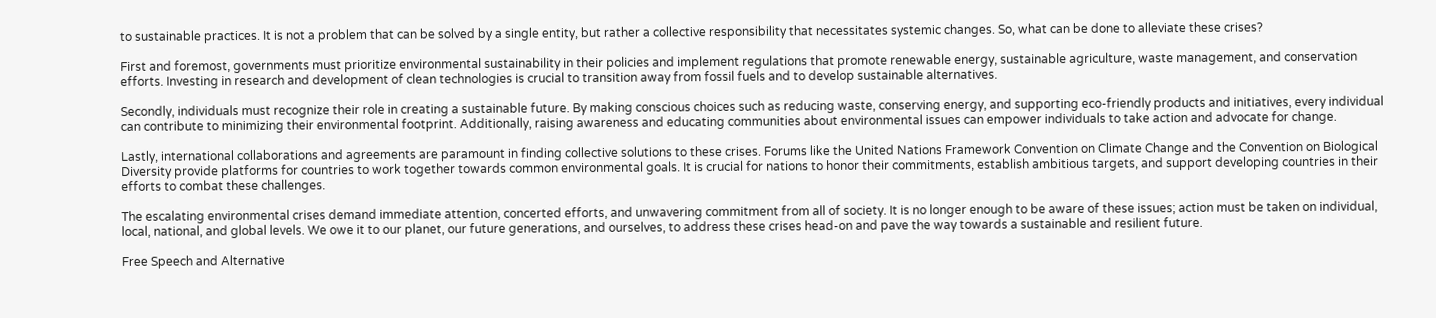to sustainable practices. It is not a problem that can be solved by a single entity, but rather a collective responsibility that necessitates systemic changes. So, what can be done to alleviate these crises?

First and foremost, governments must prioritize environmental sustainability in their policies and implement regulations that promote renewable energy, sustainable agriculture, waste management, and conservation efforts. Investing in research and development of clean technologies is crucial to transition away from fossil fuels and to develop sustainable alternatives.

Secondly, individuals must recognize their role in creating a sustainable future. By making conscious choices such as reducing waste, conserving energy, and supporting eco-friendly products and initiatives, every individual can contribute to minimizing their environmental footprint. Additionally, raising awareness and educating communities about environmental issues can empower individuals to take action and advocate for change.

Lastly, international collaborations and agreements are paramount in finding collective solutions to these crises. Forums like the United Nations Framework Convention on Climate Change and the Convention on Biological Diversity provide platforms for countries to work together towards common environmental goals. It is crucial for nations to honor their commitments, establish ambitious targets, and support developing countries in their efforts to combat these challenges.

The escalating environmental crises demand immediate attention, concerted efforts, and unwavering commitment from all of society. It is no longer enough to be aware of these issues; action must be taken on individual, local, national, and global levels. We owe it to our planet, our future generations, and ourselves, to address these crises head-on and pave the way towards a sustainable and resilient future.

Free Speech and Alternative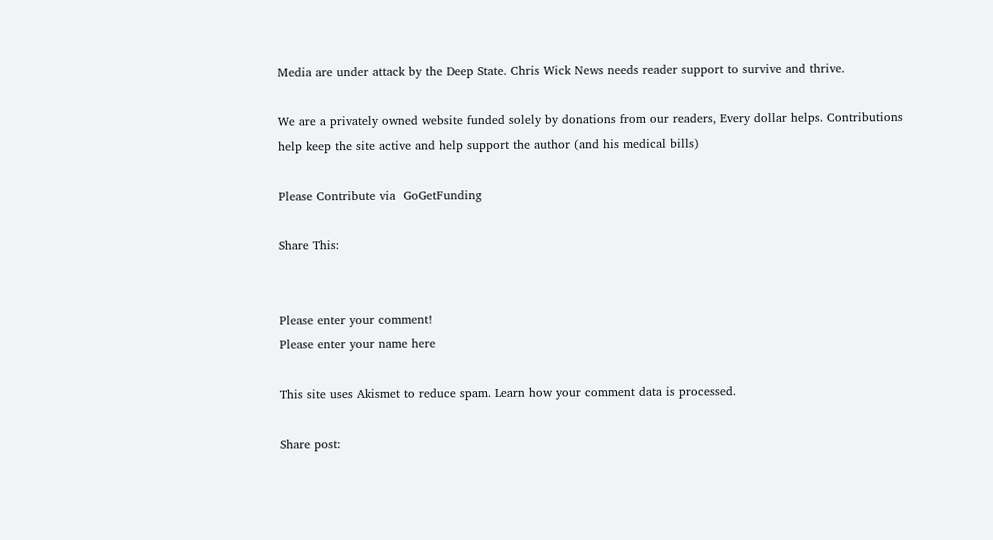Media are under attack by the Deep State. Chris Wick News needs reader support to survive and thrive.

We are a privately owned website funded solely by donations from our readers, Every dollar helps. Contributions help keep the site active and help support the author (and his medical bills)

Please Contribute via  GoGetFunding

Share This:


Please enter your comment!
Please enter your name here

This site uses Akismet to reduce spam. Learn how your comment data is processed.

Share post: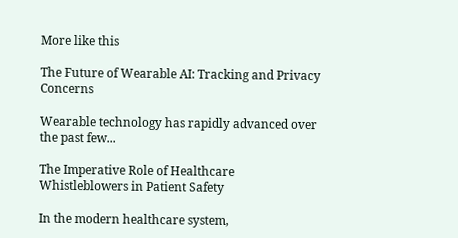More like this

The Future of Wearable AI: Tracking and Privacy Concerns

Wearable technology has rapidly advanced over the past few...

The Imperative Role of Healthcare Whistleblowers in Patient Safety

In the modern healthcare system,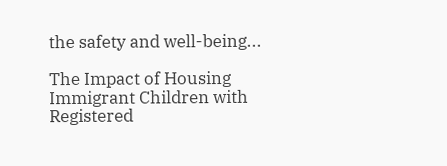the safety and well-being...

The Impact of Housing Immigrant Children with Registered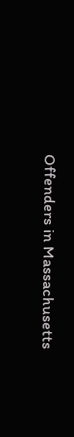Offenders in Massachusetts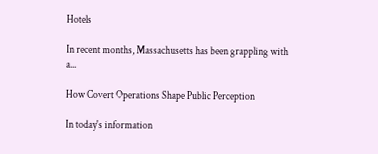Hotels

In recent months, Massachusetts has been grappling with a...

How Covert Operations Shape Public Perception

In today's information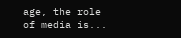age, the role of media is...